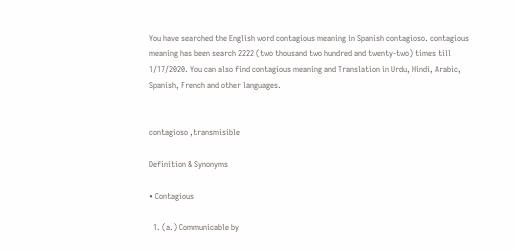You have searched the English word contagious meaning in Spanish contagioso. contagious meaning has been search 2222 (two thousand two hundred and twenty-two) times till 1/17/2020. You can also find contagious meaning and Translation in Urdu, Hindi, Arabic, Spanish, French and other languages.


contagioso ,transmisible

Definition & Synonyms

• Contagious

  1. (a.) Communicable by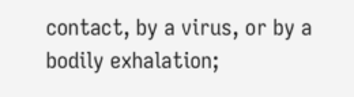contact, by a virus, or by a bodily exhalation;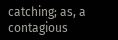catching; as, a contagious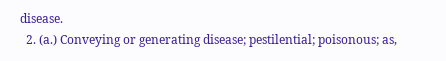disease.
  2. (a.) Conveying or generating disease; pestilential; poisonous; as,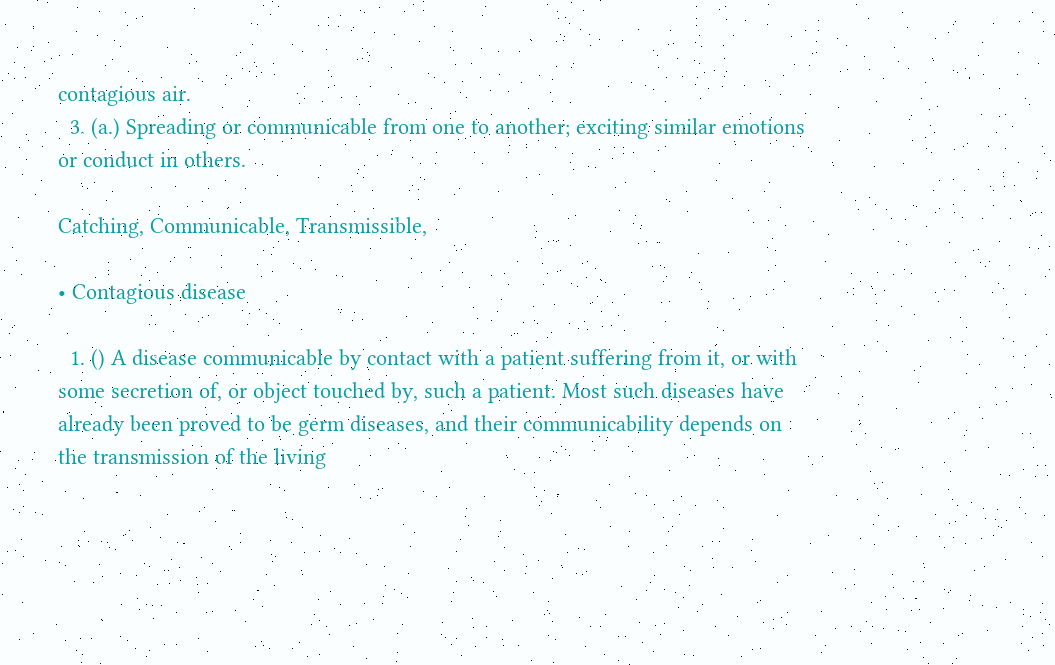contagious air.
  3. (a.) Spreading or communicable from one to another; exciting similar emotions or conduct in others.

Catching, Communicable, Transmissible,

• Contagious disease

  1. () A disease communicable by contact with a patient suffering from it, or with some secretion of, or object touched by, such a patient. Most such diseases have already been proved to be germ diseases, and their communicability depends on the transmission of the living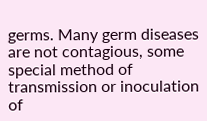germs. Many germ diseases are not contagious, some special method of transmission or inoculation of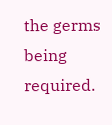the germs being required.